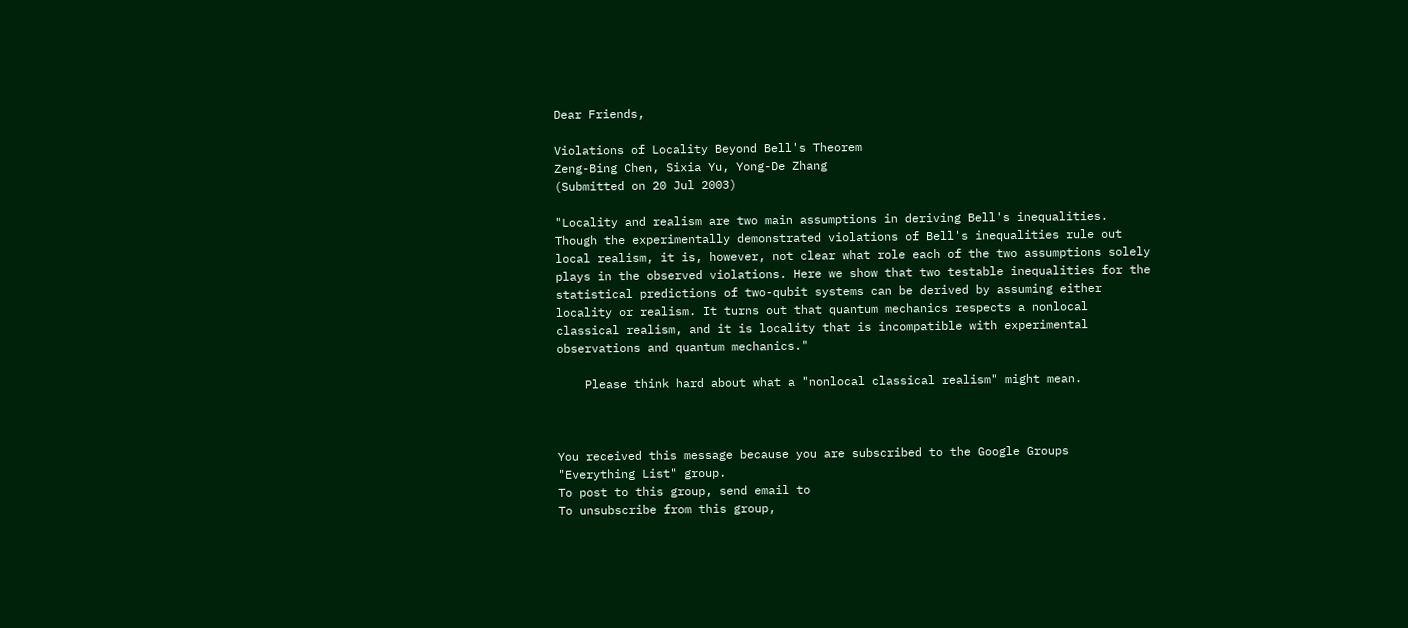Dear Friends,

Violations of Locality Beyond Bell's Theorem
Zeng-Bing Chen, Sixia Yu, Yong-De Zhang
(Submitted on 20 Jul 2003)

"Locality and realism are two main assumptions in deriving Bell's inequalities. Though the experimentally demonstrated violations of Bell's inequalities rule out local realism, it is, however, not clear what role each of the two assumptions solely plays in the observed violations. Here we show that two testable inequalities for the statistical predictions of two-qubit systems can be derived by assuming either locality or realism. It turns out that quantum mechanics respects a nonlocal classical realism, and it is locality that is incompatible with experimental observations and quantum mechanics."

    Please think hard about what a "nonlocal classical realism" might mean.



You received this message because you are subscribed to the Google Groups
"Everything List" group.
To post to this group, send email to
To unsubscribe from this group,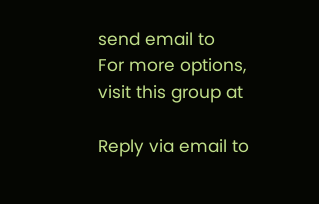send email to
For more options, visit this group at

Reply via email to